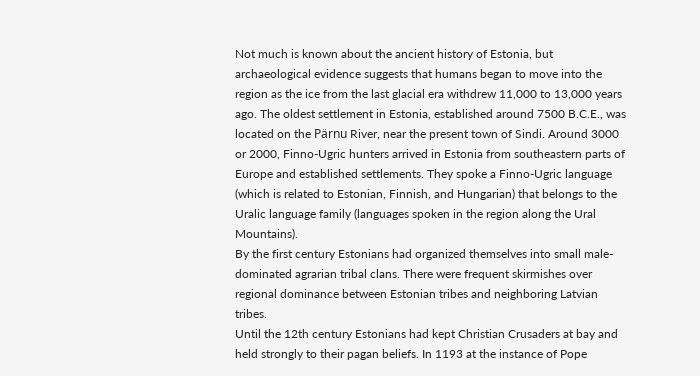Not much is known about the ancient history of Estonia, but archaeological evidence suggests that humans began to move into the region as the ice from the last glacial era withdrew 11,000 to 13,000 years ago. The oldest settlement in Estonia, established around 7500 B.C.E., was located on the Pärnu River, near the present town of Sindi. Around 3000 or 2000, Finno-Ugric hunters arrived in Estonia from southeastern parts of Europe and established settlements. They spoke a Finno-Ugric language (which is related to Estonian, Finnish, and Hungarian) that belongs to the Uralic language family (languages spoken in the region along the Ural Mountains).
By the first century Estonians had organized themselves into small male-dominated agrarian tribal clans. There were frequent skirmishes over regional dominance between Estonian tribes and neighboring Latvian tribes.
Until the 12th century Estonians had kept Christian Crusaders at bay and held strongly to their pagan beliefs. In 1193 at the instance of Pope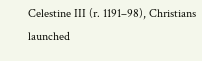Celestine III (r. 1191–98), Christians launched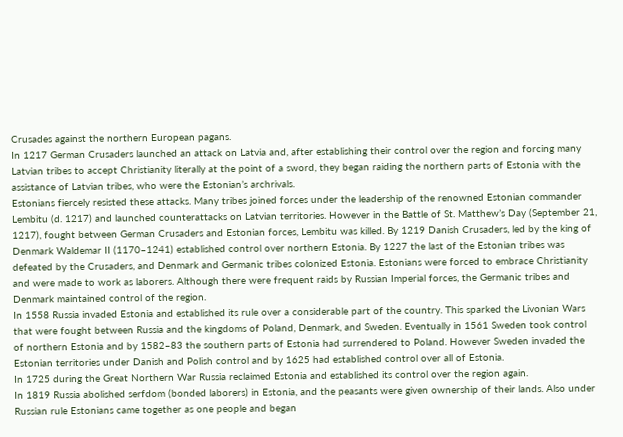Crusades against the northern European pagans.
In 1217 German Crusaders launched an attack on Latvia and, after establishing their control over the region and forcing many Latvian tribes to accept Christianity literally at the point of a sword, they began raiding the northern parts of Estonia with the assistance of Latvian tribes, who were the Estonian’s archrivals.
Estonians fiercely resisted these attacks. Many tribes joined forces under the leadership of the renowned Estonian commander Lembitu (d. 1217) and launched counterattacks on Latvian territories. However in the Battle of St. Matthew’s Day (September 21, 1217), fought between German Crusaders and Estonian forces, Lembitu was killed. By 1219 Danish Crusaders, led by the king of Denmark Waldemar II (1170–1241) established control over northern Estonia. By 1227 the last of the Estonian tribes was defeated by the Crusaders, and Denmark and Germanic tribes colonized Estonia. Estonians were forced to embrace Christianity and were made to work as laborers. Although there were frequent raids by Russian Imperial forces, the Germanic tribes and Denmark maintained control of the region.
In 1558 Russia invaded Estonia and established its rule over a considerable part of the country. This sparked the Livonian Wars that were fought between Russia and the kingdoms of Poland, Denmark, and Sweden. Eventually in 1561 Sweden took control of northern Estonia and by 1582–83 the southern parts of Estonia had surrendered to Poland. However Sweden invaded the Estonian territories under Danish and Polish control and by 1625 had established control over all of Estonia.
In 1725 during the Great Northern War Russia reclaimed Estonia and established its control over the region again.
In 1819 Russia abolished serfdom (bonded laborers) in Estonia, and the peasants were given ownership of their lands. Also under Russian rule Estonians came together as one people and began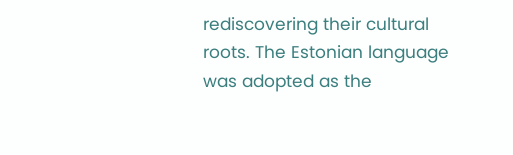rediscovering their cultural roots. The Estonian language was adopted as the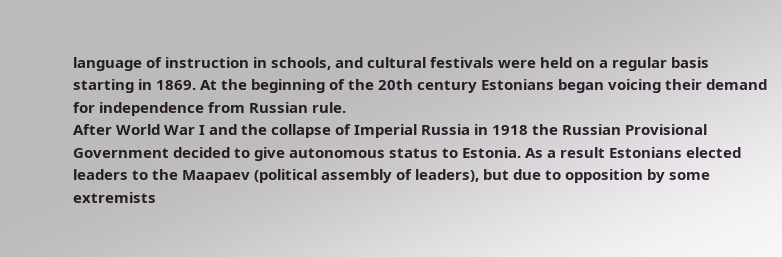language of instruction in schools, and cultural festivals were held on a regular basis starting in 1869. At the beginning of the 20th century Estonians began voicing their demand for independence from Russian rule.
After World War I and the collapse of Imperial Russia in 1918 the Russian Provisional Government decided to give autonomous status to Estonia. As a result Estonians elected leaders to the Maapaev (political assembly of leaders), but due to opposition by some extremists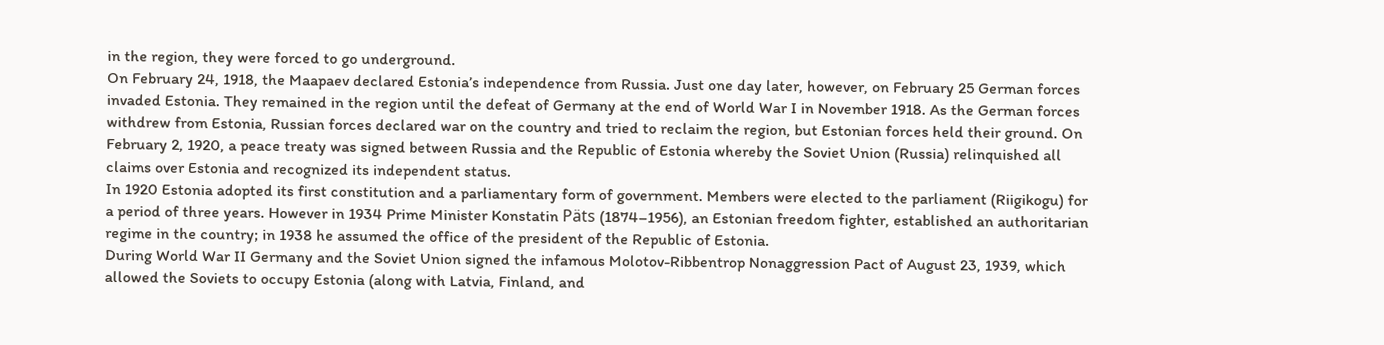in the region, they were forced to go underground.
On February 24, 1918, the Maapaev declared Estonia’s independence from Russia. Just one day later, however, on February 25 German forces invaded Estonia. They remained in the region until the defeat of Germany at the end of World War I in November 1918. As the German forces withdrew from Estonia, Russian forces declared war on the country and tried to reclaim the region, but Estonian forces held their ground. On February 2, 1920, a peace treaty was signed between Russia and the Republic of Estonia whereby the Soviet Union (Russia) relinquished all claims over Estonia and recognized its independent status.
In 1920 Estonia adopted its first constitution and a parliamentary form of government. Members were elected to the parliament (Riigikogu) for a period of three years. However in 1934 Prime Minister Konstatin Päts (1874–1956), an Estonian freedom fighter, established an authoritarian regime in the country; in 1938 he assumed the office of the president of the Republic of Estonia.
During World War II Germany and the Soviet Union signed the infamous Molotov-Ribbentrop Nonaggression Pact of August 23, 1939, which allowed the Soviets to occupy Estonia (along with Latvia, Finland, and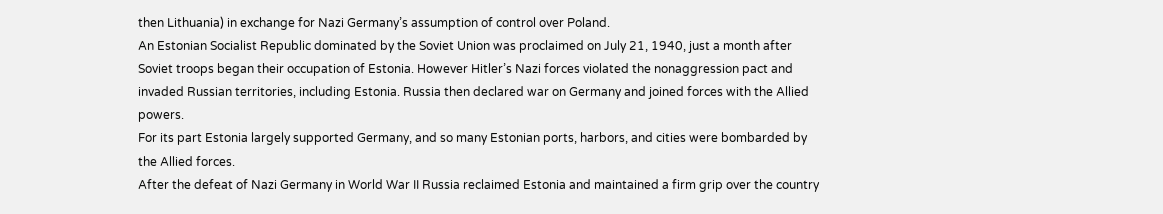then Lithuania) in exchange for Nazi Germany’s assumption of control over Poland.
An Estonian Socialist Republic dominated by the Soviet Union was proclaimed on July 21, 1940, just a month after Soviet troops began their occupation of Estonia. However Hitler’s Nazi forces violated the nonaggression pact and invaded Russian territories, including Estonia. Russia then declared war on Germany and joined forces with the Allied powers.
For its part Estonia largely supported Germany, and so many Estonian ports, harbors, and cities were bombarded by the Allied forces.
After the defeat of Nazi Germany in World War II Russia reclaimed Estonia and maintained a firm grip over the country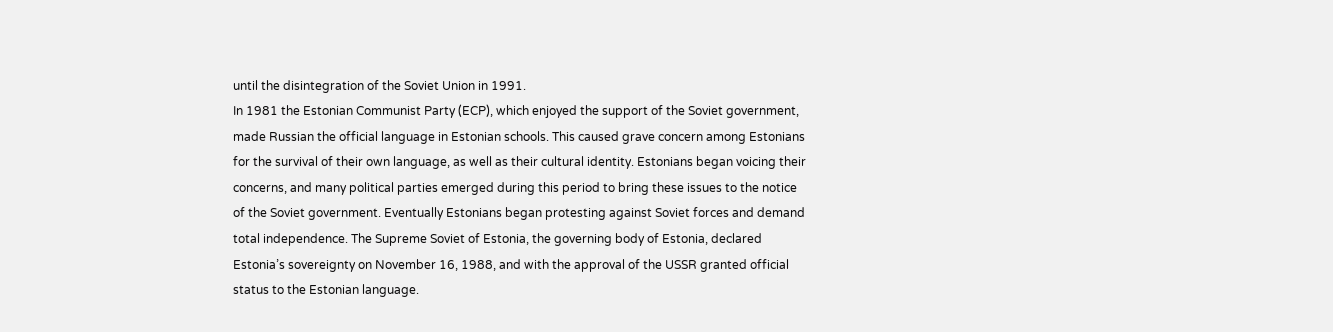until the disintegration of the Soviet Union in 1991.
In 1981 the Estonian Communist Party (ECP), which enjoyed the support of the Soviet government, made Russian the official language in Estonian schools. This caused grave concern among Estonians for the survival of their own language, as well as their cultural identity. Estonians began voicing their concerns, and many political parties emerged during this period to bring these issues to the notice of the Soviet government. Eventually Estonians began protesting against Soviet forces and demand total independence. The Supreme Soviet of Estonia, the governing body of Estonia, declared Estonia’s sovereignty on November 16, 1988, and with the approval of the USSR granted official status to the Estonian language.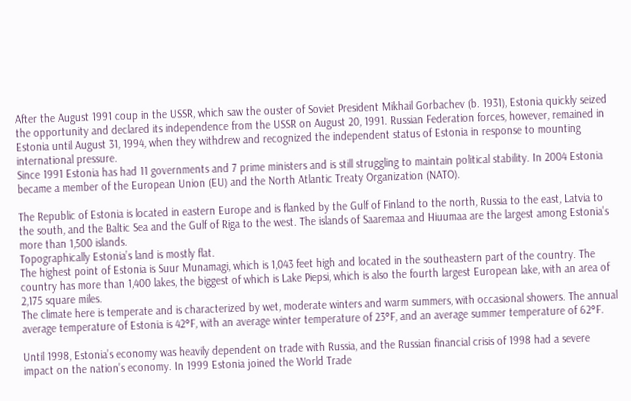After the August 1991 coup in the USSR, which saw the ouster of Soviet President Mikhail Gorbachev (b. 1931), Estonia quickly seized the opportunity and declared its independence from the USSR on August 20, 1991. Russian Federation forces, however, remained in Estonia until August 31, 1994, when they withdrew and recognized the independent status of Estonia in response to mounting international pressure.
Since 1991 Estonia has had 11 governments and 7 prime ministers and is still struggling to maintain political stability. In 2004 Estonia became a member of the European Union (EU) and the North Atlantic Treaty Organization (NATO).

The Republic of Estonia is located in eastern Europe and is flanked by the Gulf of Finland to the north, Russia to the east, Latvia to the south, and the Baltic Sea and the Gulf of Riga to the west. The islands of Saaremaa and Hiuumaa are the largest among Estonia’s more than 1,500 islands.
Topographically Estonia’s land is mostly flat.
The highest point of Estonia is Suur Munamagi, which is 1,043 feet high and located in the southeastern part of the country. The country has more than 1,400 lakes, the biggest of which is Lake Piepsi, which is also the fourth largest European lake, with an area of 2,175 square miles.
The climate here is temperate and is characterized by wet, moderate winters and warm summers, with occasional showers. The annual average temperature of Estonia is 42°F, with an average winter temperature of 23°F, and an average summer temperature of 62°F.

Until 1998, Estonia’s economy was heavily dependent on trade with Russia, and the Russian financial crisis of 1998 had a severe impact on the nation’s economy. In 1999 Estonia joined the World Trade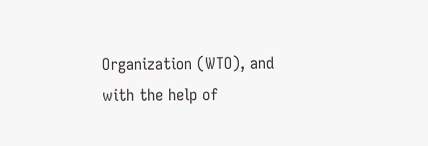Organization (WTO), and with the help of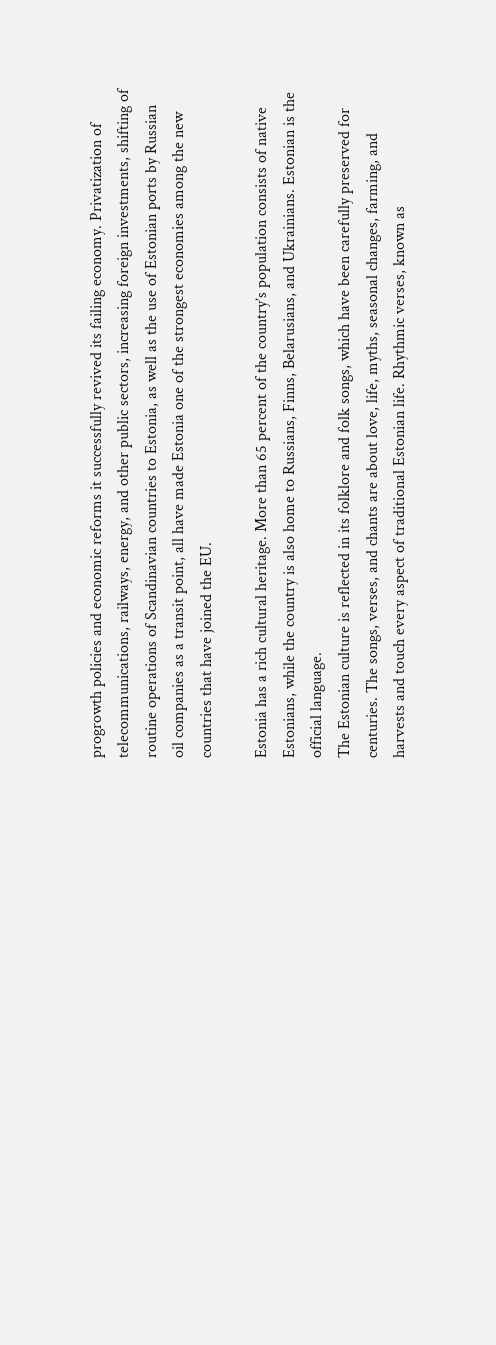progrowth policies and economic reforms it successfully revived its failing economy. Privatization of telecommunications, railways, energy, and other public sectors, increasing foreign investments, shifting of routine operations of Scandinavian countries to Estonia, as well as the use of Estonian ports by Russian oil companies as a transit point, all have made Estonia one of the strongest economies among the new countries that have joined the EU.

Estonia has a rich cultural heritage. More than 65 percent of the country’s population consists of native Estonians, while the country is also home to Russians, Finns, Belarusians, and Ukrainians. Estonian is the official language.
The Estonian culture is reflected in its folklore and folk songs, which have been carefully preserved for centuries. The songs, verses, and chants are about love, life, myths, seasonal changes, farming, and harvests and touch every aspect of traditional Estonian life. Rhythmic verses, known as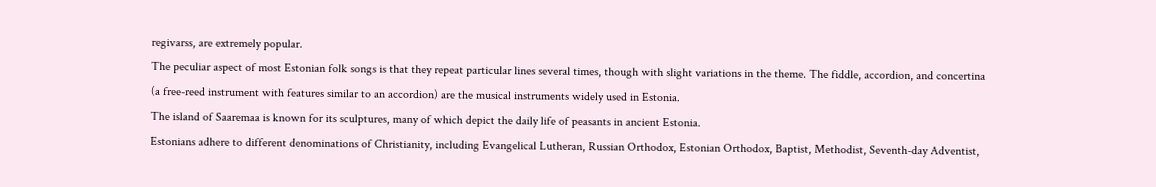regivarss, are extremely popular.
The peculiar aspect of most Estonian folk songs is that they repeat particular lines several times, though with slight variations in the theme. The fiddle, accordion, and concertina (a free-reed instrument with features similar to an accordion) are the musical instruments widely used in Estonia.
The island of Saaremaa is known for its sculptures, many of which depict the daily life of peasants in ancient Estonia.
Estonians adhere to different denominations of Christianity, including Evangelical Lutheran, Russian Orthodox, Estonian Orthodox, Baptist, Methodist, Seventh-day Adventist,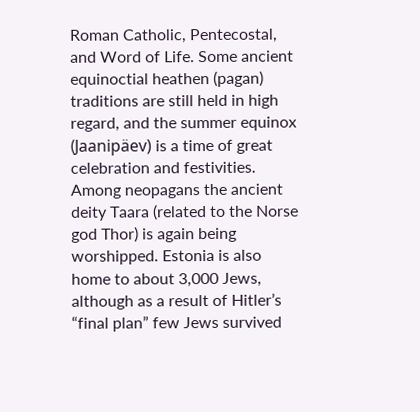Roman Catholic, Pentecostal, and Word of Life. Some ancient equinoctial heathen (pagan) traditions are still held in high regard, and the summer equinox (Jaanipäev) is a time of great celebration and festivities. Among neopagans the ancient deity Taara (related to the Norse god Thor) is again being worshipped. Estonia is also home to about 3,000 Jews, although as a result of Hitler’s “final plan” few Jews survived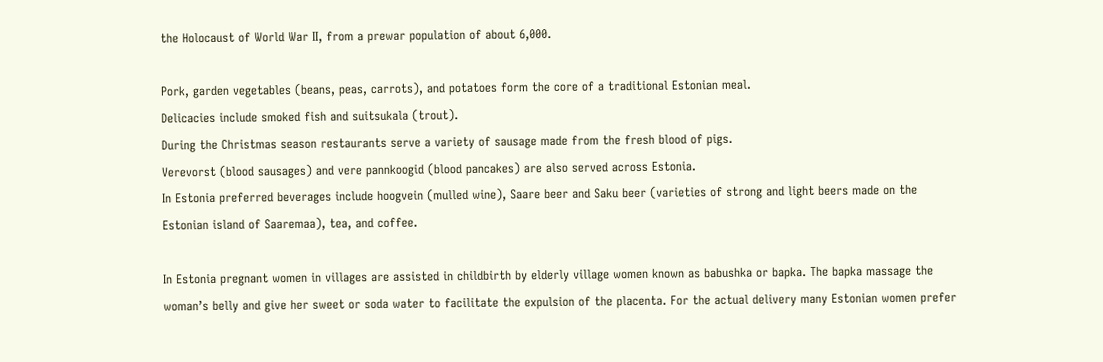the Holocaust of World War II, from a prewar population of about 6,000.

Pork, garden vegetables (beans, peas, carrots), and potatoes form the core of a traditional Estonian meal.
Delicacies include smoked fish and suitsukala (trout).
During the Christmas season restaurants serve a variety of sausage made from the fresh blood of pigs.
Verevorst (blood sausages) and vere pannkoogid (blood pancakes) are also served across Estonia.
In Estonia preferred beverages include hoogvein (mulled wine), Saare beer and Saku beer (varieties of strong and light beers made on the Estonian island of Saaremaa), tea, and coffee.

In Estonia pregnant women in villages are assisted in childbirth by elderly village women known as babushka or bapka. The bapka massage the woman’s belly and give her sweet or soda water to facilitate the expulsion of the placenta. For the actual delivery many Estonian women prefer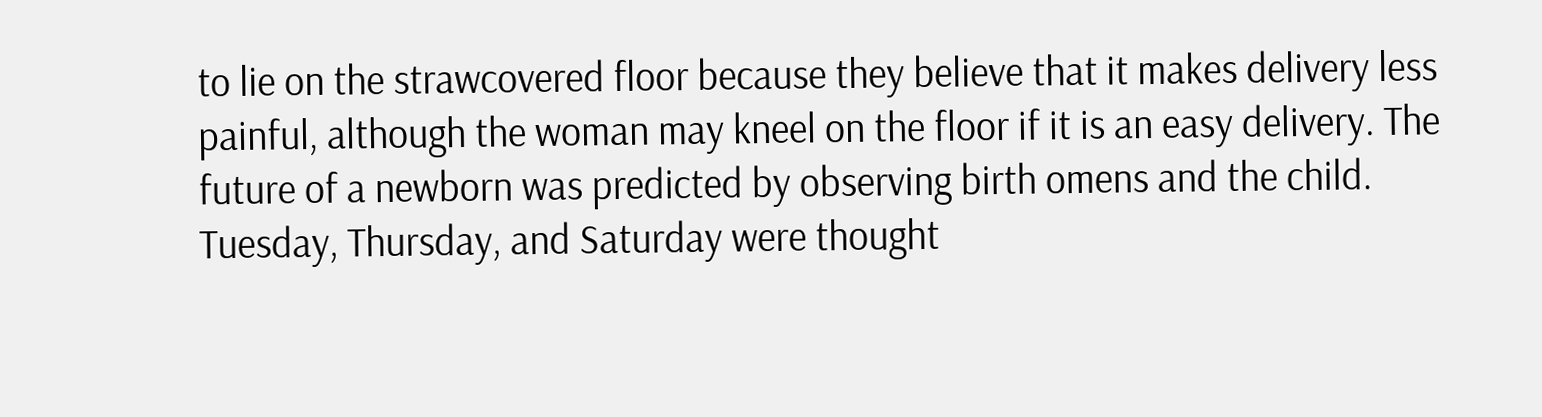to lie on the strawcovered floor because they believe that it makes delivery less painful, although the woman may kneel on the floor if it is an easy delivery. The future of a newborn was predicted by observing birth omens and the child. Tuesday, Thursday, and Saturday were thought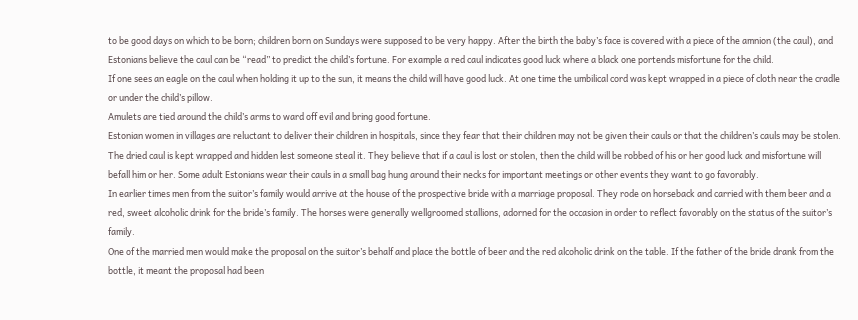to be good days on which to be born; children born on Sundays were supposed to be very happy. After the birth the baby’s face is covered with a piece of the amnion (the caul), and Estonians believe the caul can be “read” to predict the child’s fortune. For example a red caul indicates good luck where a black one portends misfortune for the child.
If one sees an eagle on the caul when holding it up to the sun, it means the child will have good luck. At one time the umbilical cord was kept wrapped in a piece of cloth near the cradle or under the child’s pillow.
Amulets are tied around the child’s arms to ward off evil and bring good fortune.
Estonian women in villages are reluctant to deliver their children in hospitals, since they fear that their children may not be given their cauls or that the children’s cauls may be stolen. The dried caul is kept wrapped and hidden lest someone steal it. They believe that if a caul is lost or stolen, then the child will be robbed of his or her good luck and misfortune will befall him or her. Some adult Estonians wear their cauls in a small bag hung around their necks for important meetings or other events they want to go favorably.
In earlier times men from the suitor’s family would arrive at the house of the prospective bride with a marriage proposal. They rode on horseback and carried with them beer and a red, sweet alcoholic drink for the bride’s family. The horses were generally wellgroomed stallions, adorned for the occasion in order to reflect favorably on the status of the suitor’s family.
One of the married men would make the proposal on the suitor’s behalf and place the bottle of beer and the red alcoholic drink on the table. If the father of the bride drank from the bottle, it meant the proposal had been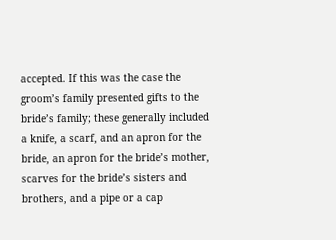accepted. If this was the case the groom’s family presented gifts to the bride’s family; these generally included a knife, a scarf, and an apron for the bride, an apron for the bride’s mother, scarves for the bride’s sisters and brothers, and a pipe or a cap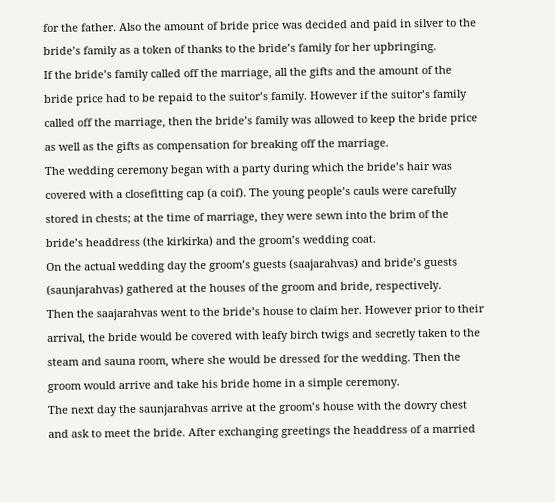for the father. Also the amount of bride price was decided and paid in silver to the bride’s family as a token of thanks to the bride’s family for her upbringing.
If the bride’s family called off the marriage, all the gifts and the amount of the bride price had to be repaid to the suitor’s family. However if the suitor’s family called off the marriage, then the bride’s family was allowed to keep the bride price as well as the gifts as compensation for breaking off the marriage.
The wedding ceremony began with a party during which the bride’s hair was covered with a closefitting cap (a coif). The young people’s cauls were carefully stored in chests; at the time of marriage, they were sewn into the brim of the bride’s headdress (the kirkirka) and the groom’s wedding coat.
On the actual wedding day the groom’s guests (saajarahvas) and bride’s guests (saunjarahvas) gathered at the houses of the groom and bride, respectively.
Then the saajarahvas went to the bride’s house to claim her. However prior to their arrival, the bride would be covered with leafy birch twigs and secretly taken to the steam and sauna room, where she would be dressed for the wedding. Then the groom would arrive and take his bride home in a simple ceremony.
The next day the saunjarahvas arrive at the groom’s house with the dowry chest and ask to meet the bride. After exchanging greetings the headdress of a married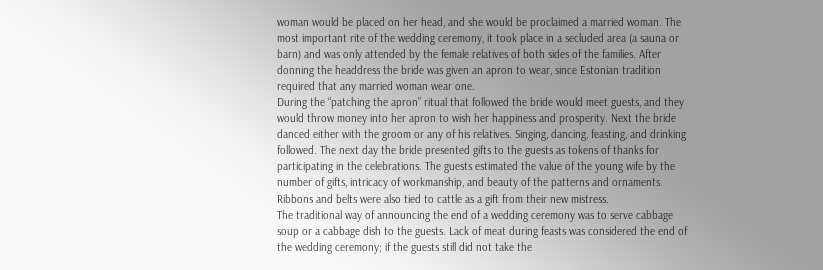woman would be placed on her head, and she would be proclaimed a married woman. The most important rite of the wedding ceremony, it took place in a secluded area (a sauna or barn) and was only attended by the female relatives of both sides of the families. After donning the headdress the bride was given an apron to wear, since Estonian tradition required that any married woman wear one.
During the “patching the apron” ritual that followed the bride would meet guests, and they would throw money into her apron to wish her happiness and prosperity. Next the bride danced either with the groom or any of his relatives. Singing, dancing, feasting, and drinking followed. The next day the bride presented gifts to the guests as tokens of thanks for participating in the celebrations. The guests estimated the value of the young wife by the number of gifts, intricacy of workmanship, and beauty of the patterns and ornaments. Ribbons and belts were also tied to cattle as a gift from their new mistress.
The traditional way of announcing the end of a wedding ceremony was to serve cabbage soup or a cabbage dish to the guests. Lack of meat during feasts was considered the end of the wedding ceremony; if the guests still did not take the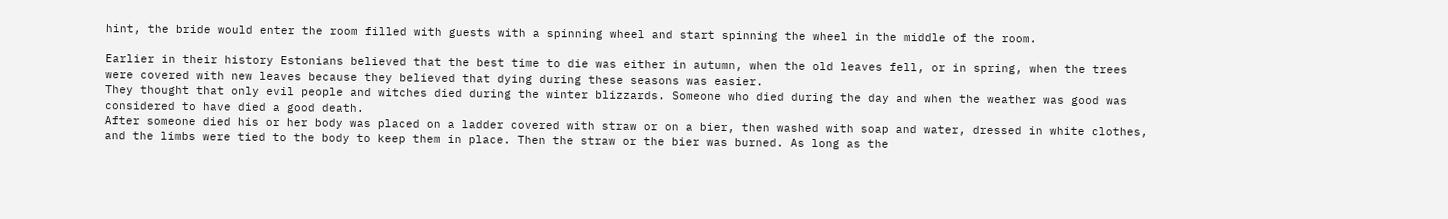hint, the bride would enter the room filled with guests with a spinning wheel and start spinning the wheel in the middle of the room.

Earlier in their history Estonians believed that the best time to die was either in autumn, when the old leaves fell, or in spring, when the trees were covered with new leaves because they believed that dying during these seasons was easier.
They thought that only evil people and witches died during the winter blizzards. Someone who died during the day and when the weather was good was considered to have died a good death.
After someone died his or her body was placed on a ladder covered with straw or on a bier, then washed with soap and water, dressed in white clothes, and the limbs were tied to the body to keep them in place. Then the straw or the bier was burned. As long as the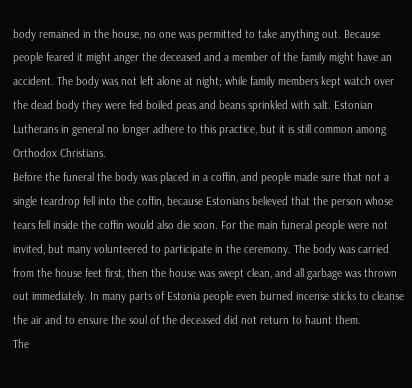body remained in the house, no one was permitted to take anything out. Because people feared it might anger the deceased and a member of the family might have an accident. The body was not left alone at night; while family members kept watch over the dead body they were fed boiled peas and beans sprinkled with salt. Estonian Lutherans in general no longer adhere to this practice, but it is still common among Orthodox Christians.
Before the funeral the body was placed in a coffin, and people made sure that not a single teardrop fell into the coffin, because Estonians believed that the person whose tears fell inside the coffin would also die soon. For the main funeral people were not invited, but many volunteered to participate in the ceremony. The body was carried from the house feet first, then the house was swept clean, and all garbage was thrown out immediately. In many parts of Estonia people even burned incense sticks to cleanse the air and to ensure the soul of the deceased did not return to haunt them.
The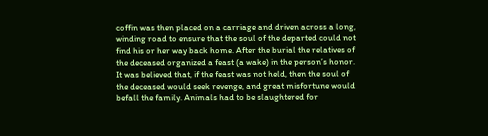coffin was then placed on a carriage and driven across a long, winding road to ensure that the soul of the departed could not find his or her way back home. After the burial the relatives of the deceased organized a feast (a wake) in the person’s honor. It was believed that, if the feast was not held, then the soul of the deceased would seek revenge, and great misfortune would befall the family. Animals had to be slaughtered for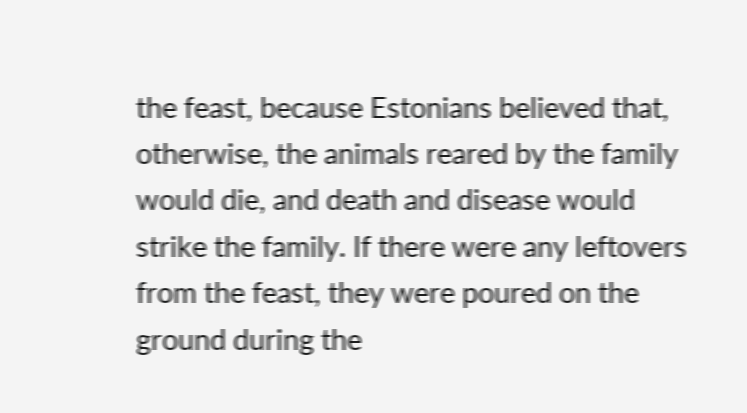the feast, because Estonians believed that, otherwise, the animals reared by the family would die, and death and disease would strike the family. If there were any leftovers from the feast, they were poured on the ground during the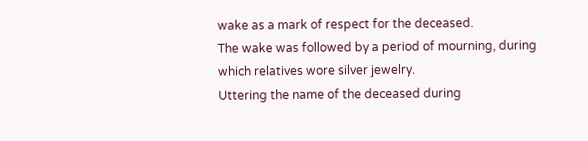wake as a mark of respect for the deceased.
The wake was followed by a period of mourning, during which relatives wore silver jewelry.
Uttering the name of the deceased during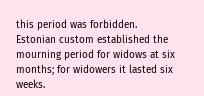this period was forbidden.
Estonian custom established the mourning period for widows at six months; for widowers it lasted six weeks.